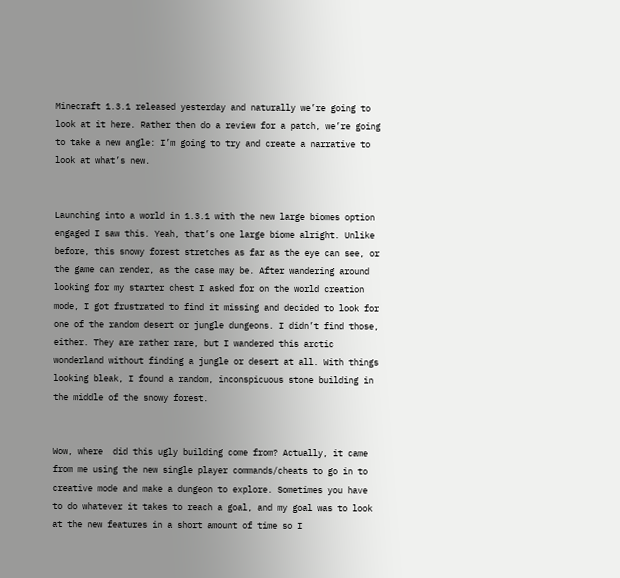Minecraft 1.3.1 released yesterday and naturally we’re going to look at it here. Rather then do a review for a patch, we’re going to take a new angle: I’m going to try and create a narrative to look at what’s new.


Launching into a world in 1.3.1 with the new large biomes option engaged I saw this. Yeah, that’s one large biome alright. Unlike before, this snowy forest stretches as far as the eye can see, or the game can render, as the case may be. After wandering around looking for my starter chest I asked for on the world creation mode, I got frustrated to find it missing and decided to look for one of the random desert or jungle dungeons. I didn’t find those, either. They are rather rare, but I wandered this arctic wonderland without finding a jungle or desert at all. With things looking bleak, I found a random, inconspicuous stone building in the middle of the snowy forest.


Wow, where  did this ugly building come from? Actually, it came from me using the new single player commands/cheats to go in to creative mode and make a dungeon to explore. Sometimes you have to do whatever it takes to reach a goal, and my goal was to look at the new features in a short amount of time so I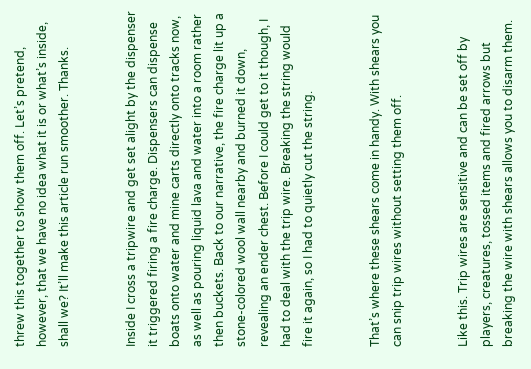threw this together to show them off. Let’s pretend, however, that we have no idea what it is or what’s inside, shall we? It’ll make this article run smoother. Thanks.


Inside I cross a tripwire and get set alight by the dispenser it triggered firing a fire charge. Dispensers can dispense boats onto water and mine carts directly onto tracks now, as well as pouring liquid lava and water into a room rather then buckets. Back to our narrative, the fire charge lit up a stone-colored wool wall nearby and burned it down, revealing an ender chest. Before I could get to it though, I had to deal with the trip wire. Breaking the string would fire it again, so I had to quietly cut the string.


That’s where these shears come in handy. With shears you can snip trip wires without setting them off.


Like this. Trip wires are sensitive and can be set off by players, creatures, tossed items and fired arrows but breaking the wire with shears allows you to disarm them.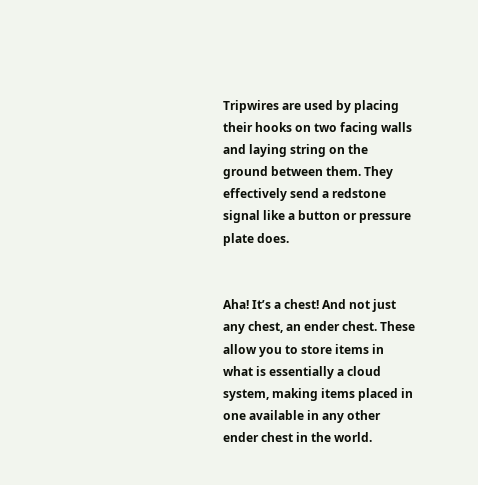Tripwires are used by placing their hooks on two facing walls and laying string on the ground between them. They effectively send a redstone signal like a button or pressure plate does.


Aha! It’s a chest! And not just any chest, an ender chest. These allow you to store items in what is essentially a cloud system, making items placed in one available in any other ender chest in the world.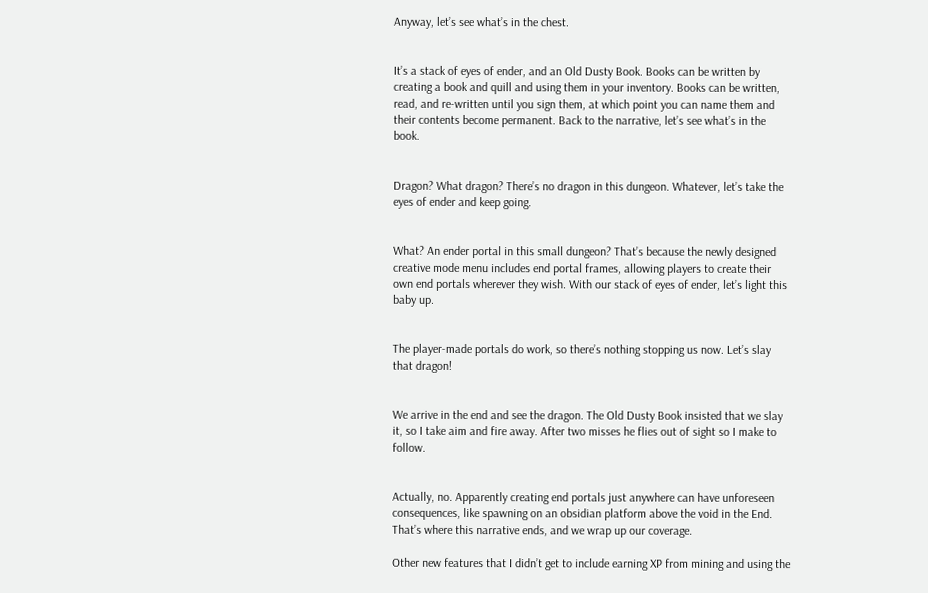Anyway, let’s see what’s in the chest.


It’s a stack of eyes of ender, and an Old Dusty Book. Books can be written by creating a book and quill and using them in your inventory. Books can be written, read, and re-written until you sign them, at which point you can name them and their contents become permanent. Back to the narrative, let’s see what’s in the book.


Dragon? What dragon? There’s no dragon in this dungeon. Whatever, let’s take the eyes of ender and keep going.


What? An ender portal in this small dungeon? That’s because the newly designed creative mode menu includes end portal frames, allowing players to create their own end portals wherever they wish. With our stack of eyes of ender, let’s light this baby up.


The player-made portals do work, so there’s nothing stopping us now. Let’s slay that dragon!


We arrive in the end and see the dragon. The Old Dusty Book insisted that we slay it, so I take aim and fire away. After two misses he flies out of sight so I make to follow.


Actually, no. Apparently creating end portals just anywhere can have unforeseen consequences, like spawning on an obsidian platform above the void in the End. That’s where this narrative ends, and we wrap up our coverage.

Other new features that I didn’t get to include earning XP from mining and using the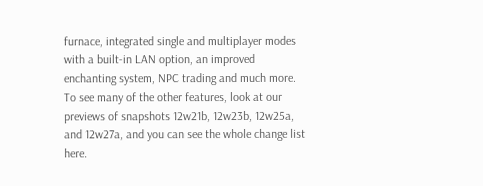furnace, integrated single and multiplayer modes with a built-in LAN option, an improved enchanting system, NPC trading and much more. To see many of the other features, look at our previews of snapshots 12w21b, 12w23b, 12w25a, and 12w27a, and you can see the whole change list here.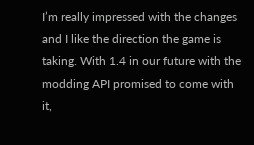I’m really impressed with the changes and I like the direction the game is taking. With 1.4 in our future with the modding API promised to come with it,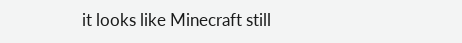it looks like Minecraft still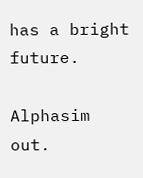has a bright future.

Alphasim out.